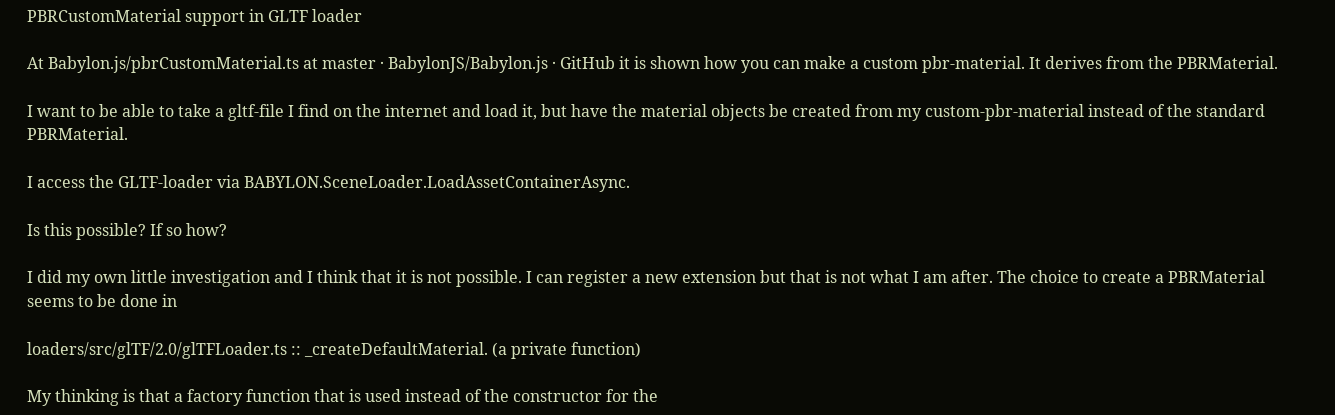PBRCustomMaterial support in GLTF loader

At Babylon.js/pbrCustomMaterial.ts at master · BabylonJS/Babylon.js · GitHub it is shown how you can make a custom pbr-material. It derives from the PBRMaterial.

I want to be able to take a gltf-file I find on the internet and load it, but have the material objects be created from my custom-pbr-material instead of the standard PBRMaterial.

I access the GLTF-loader via BABYLON.SceneLoader.LoadAssetContainerAsync.

Is this possible? If so how?

I did my own little investigation and I think that it is not possible. I can register a new extension but that is not what I am after. The choice to create a PBRMaterial seems to be done in

loaders/src/glTF/2.0/glTFLoader.ts :: _createDefaultMaterial. (a private function)

My thinking is that a factory function that is used instead of the constructor for the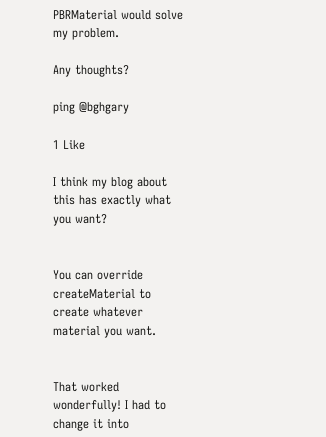PBRMaterial would solve my problem.

Any thoughts?

ping @bghgary

1 Like

I think my blog about this has exactly what you want?


You can override createMaterial to create whatever material you want.


That worked wonderfully! I had to change it into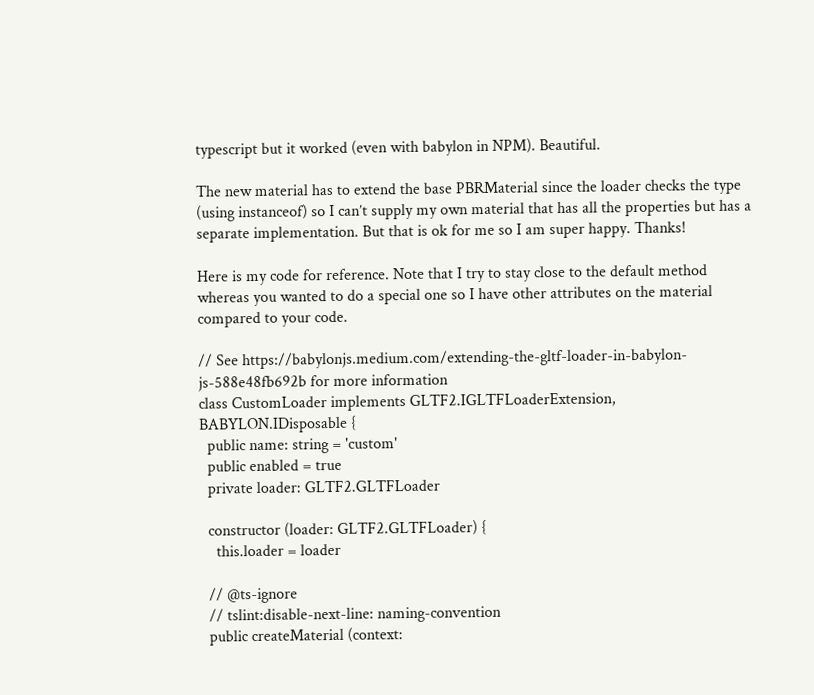typescript but it worked (even with babylon in NPM). Beautiful.

The new material has to extend the base PBRMaterial since the loader checks the type (using instanceof) so I can’t supply my own material that has all the properties but has a separate implementation. But that is ok for me so I am super happy. Thanks!

Here is my code for reference. Note that I try to stay close to the default method whereas you wanted to do a special one so I have other attributes on the material compared to your code.

// See https://babylonjs.medium.com/extending-the-gltf-loader-in-babylon-js-588e48fb692b for more information
class CustomLoader implements GLTF2.IGLTFLoaderExtension, BABYLON.IDisposable {
  public name: string = 'custom'
  public enabled = true
  private loader: GLTF2.GLTFLoader

  constructor (loader: GLTF2.GLTFLoader) {
    this.loader = loader

  // @ts-ignore
  // tslint:disable-next-line: naming-convention
  public createMaterial (context: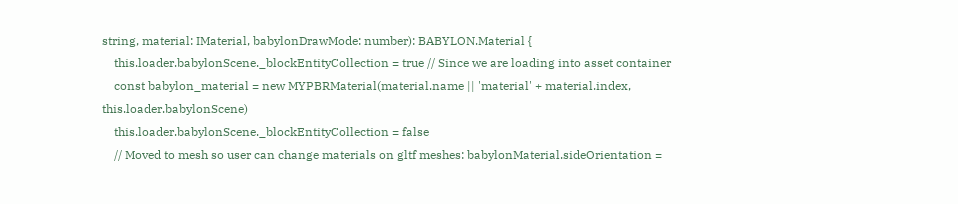string, material: IMaterial, babylonDrawMode: number): BABYLON.Material {
    this.loader.babylonScene._blockEntityCollection = true // Since we are loading into asset container
    const babylon_material = new MYPBRMaterial(material.name || 'material' + material.index, this.loader.babylonScene)
    this.loader.babylonScene._blockEntityCollection = false
    // Moved to mesh so user can change materials on gltf meshes: babylonMaterial.sideOrientation =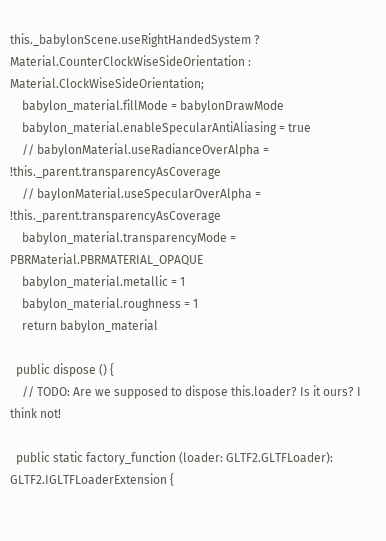this._babylonScene.useRightHandedSystem ? Material.CounterClockWiseSideOrientation : Material.ClockWiseSideOrientation;
    babylon_material.fillMode = babylonDrawMode
    babylon_material.enableSpecularAntiAliasing = true
    // babylonMaterial.useRadianceOverAlpha = !this._parent.transparencyAsCoverage
    // baylonMaterial.useSpecularOverAlpha = !this._parent.transparencyAsCoverage
    babylon_material.transparencyMode = PBRMaterial.PBRMATERIAL_OPAQUE
    babylon_material.metallic = 1
    babylon_material.roughness = 1
    return babylon_material

  public dispose () {
    // TODO: Are we supposed to dispose this.loader? Is it ours? I think not!

  public static factory_function (loader: GLTF2.GLTFLoader): GLTF2.IGLTFLoaderExtension {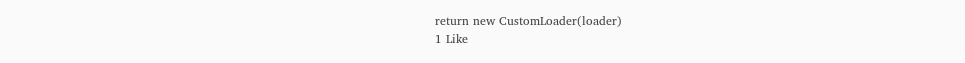return new CustomLoader(loader)
1 Like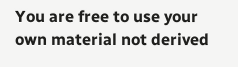You are free to use your own material not derived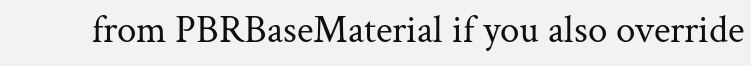from PBRBaseMaterial if you also override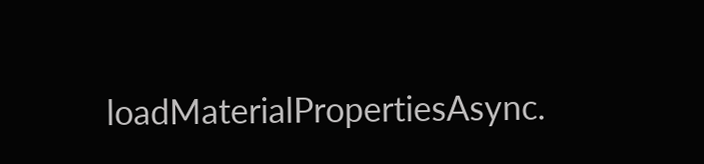loadMaterialPropertiesAsync.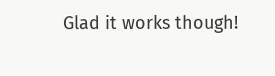Glad it works though!